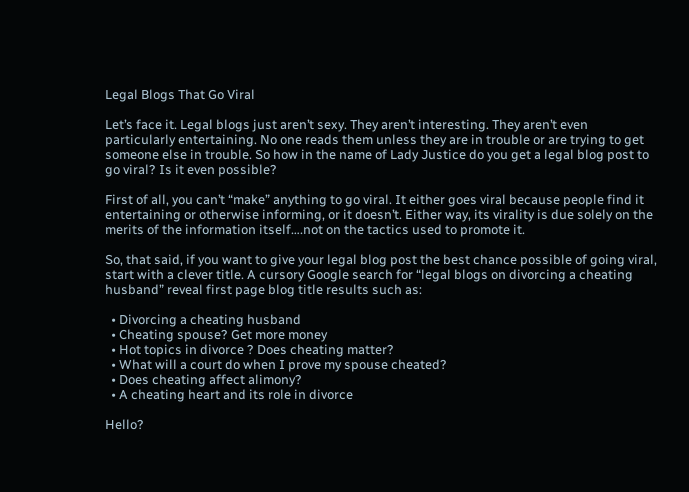Legal Blogs That Go Viral

Let’s face it. Legal blogs just aren’t sexy. They aren’t interesting. They aren’t even particularly entertaining. No one reads them unless they are in trouble or are trying to get someone else in trouble. So how in the name of Lady Justice do you get a legal blog post to go viral? Is it even possible?

First of all, you can’t “make” anything to go viral. It either goes viral because people find it entertaining or otherwise informing, or it doesn’t. Either way, its virality is due solely on the merits of the information itself….not on the tactics used to promote it.

So, that said, if you want to give your legal blog post the best chance possible of going viral, start with a clever title. A cursory Google search for “legal blogs on divorcing a cheating husband” reveal first page blog title results such as:

  • Divorcing a cheating husband
  • Cheating spouse? Get more money
  • Hot topics in divorce ? Does cheating matter?
  • What will a court do when I prove my spouse cheated?
  • Does cheating affect alimony?
  • A cheating heart and its role in divorce

Hello?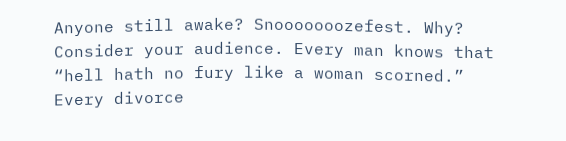Anyone still awake? Snooooooozefest. Why? Consider your audience. Every man knows that “hell hath no fury like a woman scorned.” Every divorce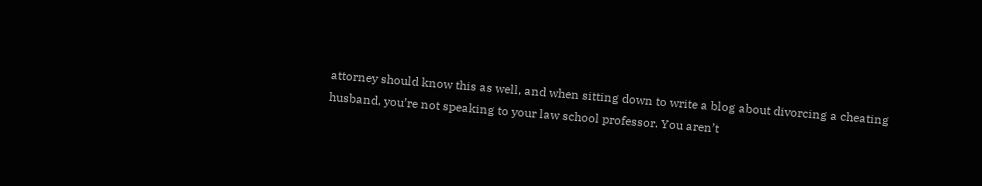attorney should know this as well, and when sitting down to write a blog about divorcing a cheating husband, you’re not speaking to your law school professor. You aren’t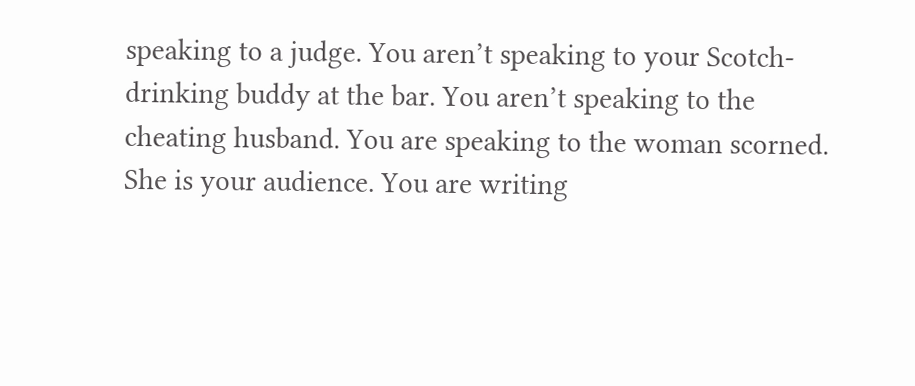speaking to a judge. You aren’t speaking to your Scotch-drinking buddy at the bar. You aren’t speaking to the cheating husband. You are speaking to the woman scorned. She is your audience. You are writing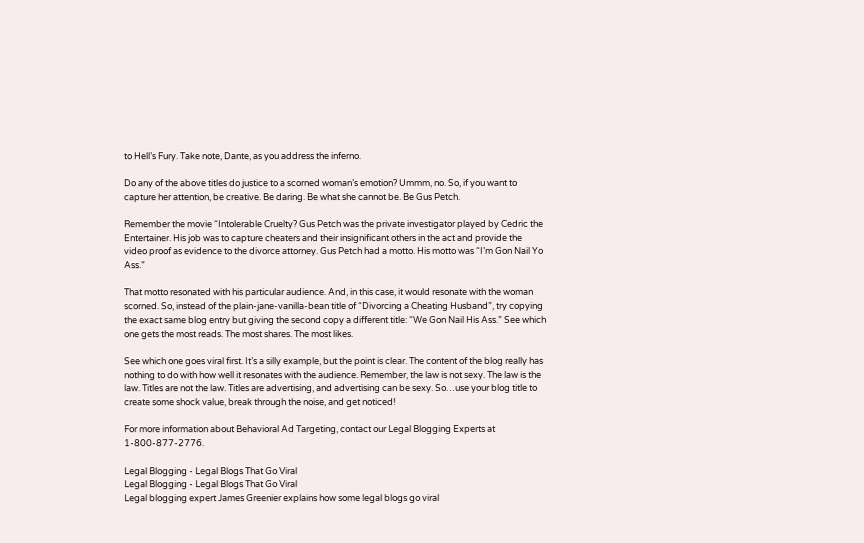to Hell’s Fury. Take note, Dante, as you address the inferno.

Do any of the above titles do justice to a scorned woman’s emotion? Ummm, no. So, if you want to capture her attention, be creative. Be daring. Be what she cannot be. Be Gus Petch.

Remember the movie “Intolerable Cruelty? Gus Petch was the private investigator played by Cedric the Entertainer. His job was to capture cheaters and their insignificant others in the act and provide the video proof as evidence to the divorce attorney. Gus Petch had a motto. His motto was “I’m Gon Nail Yo Ass.”

That motto resonated with his particular audience. And, in this case, it would resonate with the woman scorned. So, instead of the plain-jane-vanilla-bean title of “Divorcing a Cheating Husband”, try copying the exact same blog entry but giving the second copy a different title: “We Gon Nail His Ass.” See which one gets the most reads. The most shares. The most likes.

See which one goes viral first. It’s a silly example, but the point is clear. The content of the blog really has nothing to do with how well it resonates with the audience. Remember, the law is not sexy. The law is the law. Titles are not the law. Titles are advertising, and advertising can be sexy. So…use your blog title to create some shock value, break through the noise, and get noticed!

For more information about Behavioral Ad Targeting, contact our Legal Blogging Experts at 1-800-877-2776.

Legal Blogging - Legal Blogs That Go Viral
Legal Blogging - Legal Blogs That Go Viral
Legal blogging expert James Greenier explains how some legal blogs go viral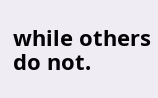while others do not.